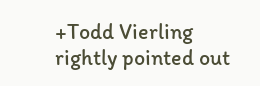+Todd Vierling rightly pointed out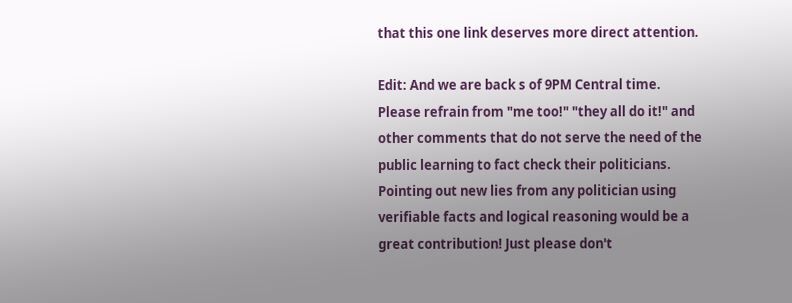that this one link deserves more direct attention.

Edit: And we are back s of 9PM Central time. Please refrain from "me too!" "they all do it!" and other comments that do not serve the need of the public learning to fact check their politicians. Pointing out new lies from any politician using verifiable facts and logical reasoning would be a great contribution! Just please don't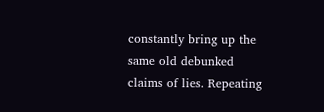constantly bring up the same old debunked claims of lies. Repeating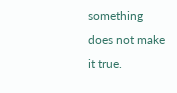something does not make it true.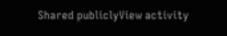Shared publiclyView activity